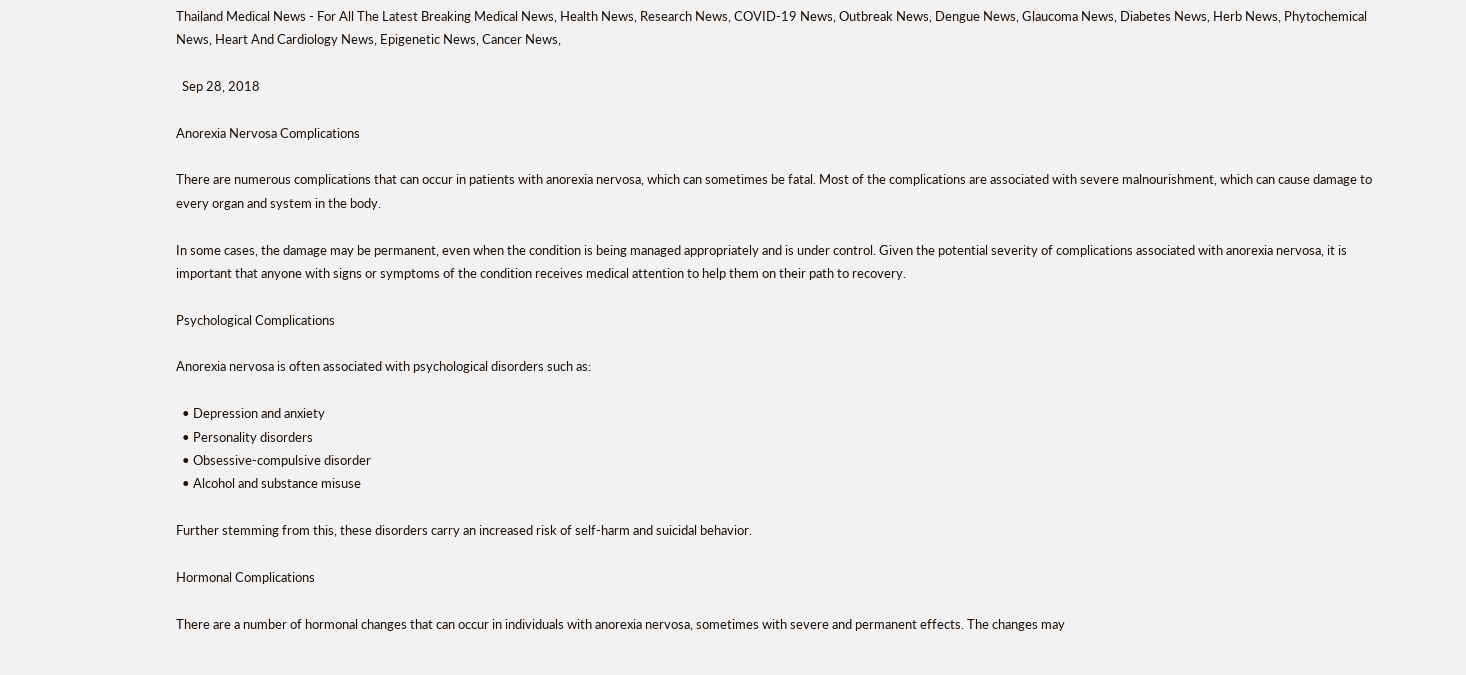Thailand Medical News - For All The Latest Breaking Medical News, Health News, Research News, COVID-19 News, Outbreak News, Dengue News, Glaucoma News, Diabetes News, Herb News, Phytochemical News, Heart And Cardiology News, Epigenetic News, Cancer News,

  Sep 28, 2018

Anorexia Nervosa Complications

There are numerous complications that can occur in patients with anorexia nervosa, which can sometimes be fatal. Most of the complications are associated with severe malnourishment, which can cause damage to every organ and system in the body.

In some cases, the damage may be permanent, even when the condition is being managed appropriately and is under control. Given the potential severity of complications associated with anorexia nervosa, it is important that anyone with signs or symptoms of the condition receives medical attention to help them on their path to recovery.

Psychological Complications

Anorexia nervosa is often associated with psychological disorders such as:

  • Depression and anxiety
  • Personality disorders
  • Obsessive-compulsive disorder
  • Alcohol and substance misuse

Further stemming from this, these disorders carry an increased risk of self-harm and suicidal behavior.

Hormonal Complications

There are a number of hormonal changes that can occur in individuals with anorexia nervosa, sometimes with severe and permanent effects. The changes may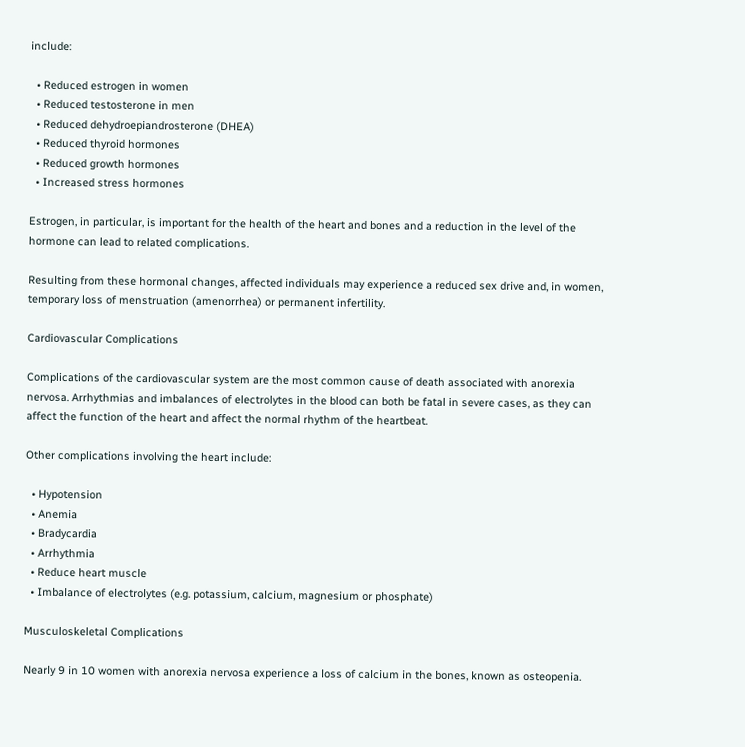include:

  • Reduced estrogen in women
  • Reduced testosterone in men
  • Reduced dehydroepiandrosterone (DHEA)
  • Reduced thyroid hormones
  • Reduced growth hormones
  • Increased stress hormones

Estrogen, in particular, is important for the health of the heart and bones and a reduction in the level of the hormone can lead to related complications.

Resulting from these hormonal changes, affected individuals may experience a reduced sex drive and, in women, temporary loss of menstruation (amenorrhea) or permanent infertility.

Cardiovascular Complications

Complications of the cardiovascular system are the most common cause of death associated with anorexia nervosa. Arrhythmias and imbalances of electrolytes in the blood can both be fatal in severe cases, as they can affect the function of the heart and affect the normal rhythm of the heartbeat.

Other complications involving the heart include:

  • Hypotension
  • Anemia
  • Bradycardia
  • Arrhythmia
  • Reduce heart muscle
  • Imbalance of electrolytes (e.g. potassium, calcium, magnesium or phosphate)

Musculoskeletal Complications

Nearly 9 in 10 women with anorexia nervosa experience a loss of calcium in the bones, known as osteopenia.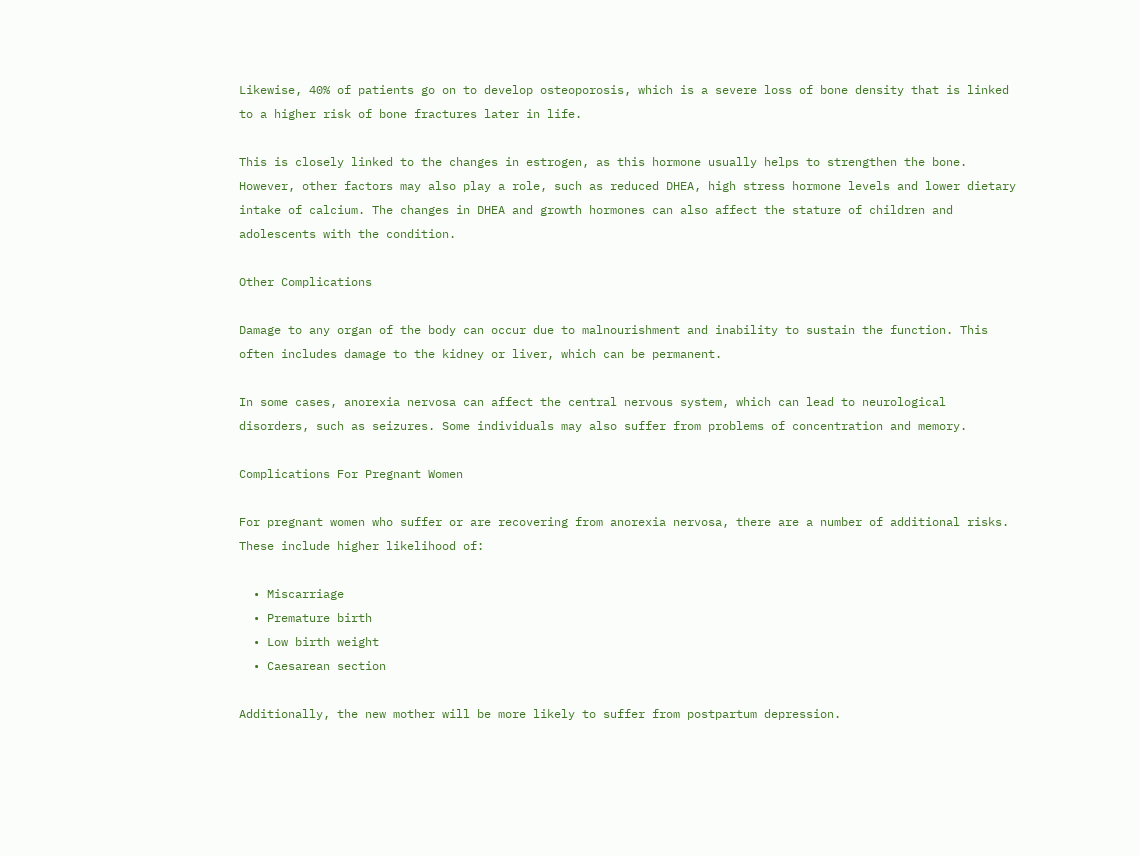Likewise, 40% of patients go on to develop osteoporosis, which is a severe loss of bone density that is linked to a higher risk of bone fractures later in life.

This is closely linked to the changes in estrogen, as this hormone usually helps to strengthen the bone. However, other factors may also play a role, such as reduced DHEA, high stress hormone levels and lower dietary intake of calcium. The changes in DHEA and growth hormones can also affect the stature of children and adolescents with the condition.

Other Complications

Damage to any organ of the body can occur due to malnourishment and inability to sustain the function. This often includes damage to the kidney or liver, which can be permanent.

In some cases, anorexia nervosa can affect the central nervous system, which can lead to neurological disorders, such as seizures. Some individuals may also suffer from problems of concentration and memory.

Complications For Pregnant Women

For pregnant women who suffer or are recovering from anorexia nervosa, there are a number of additional risks. These include higher likelihood of:

  • Miscarriage
  • Premature birth
  • Low birth weight
  • Caesarean section

Additionally, the new mother will be more likely to suffer from postpartum depression.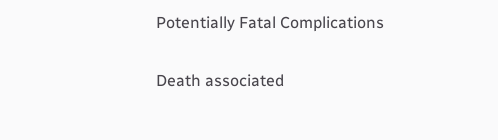Potentially Fatal Complications

Death associated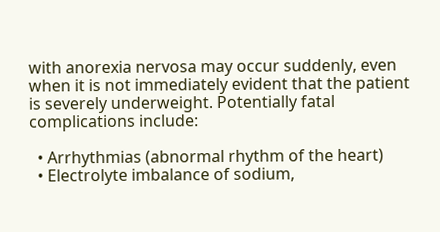with anorexia nervosa may occur suddenly, even when it is not immediately evident that the patient is severely underweight. Potentially fatal complications include:

  • Arrhythmias (abnormal rhythm of the heart)
  • Electrolyte imbalance of sodium,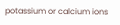potassium or calcium ions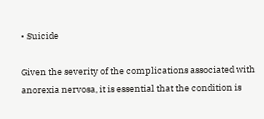• Suicide

Given the severity of the complications associated with anorexia nervosa, it is essential that the condition is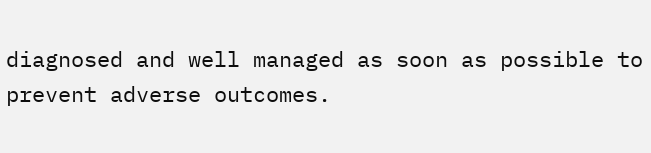diagnosed and well managed as soon as possible to prevent adverse outcomes.